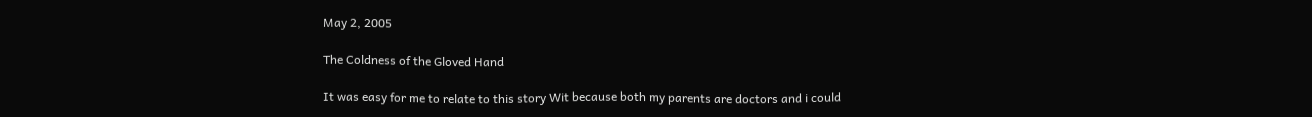May 2, 2005

The Coldness of the Gloved Hand

It was easy for me to relate to this story Wit because both my parents are doctors and i could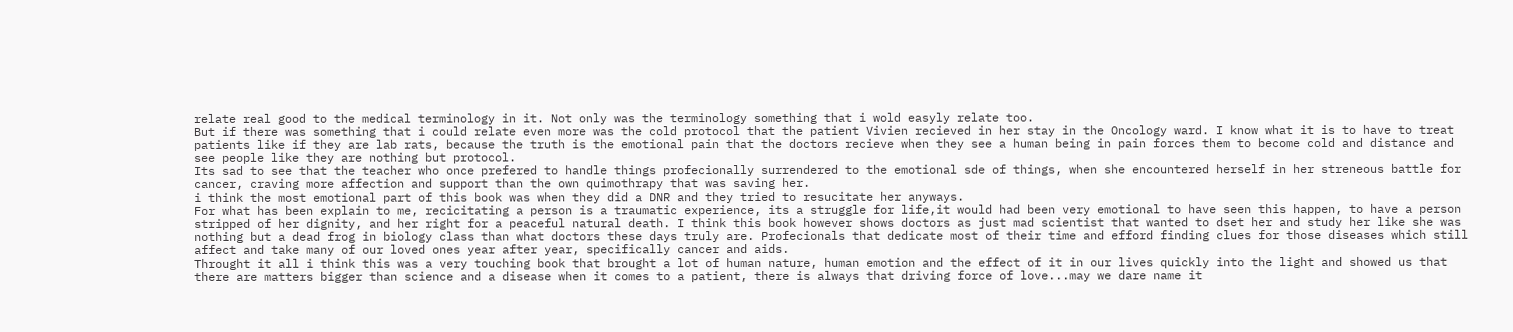relate real good to the medical terminology in it. Not only was the terminology something that i wold easyly relate too.
But if there was something that i could relate even more was the cold protocol that the patient Vivien recieved in her stay in the Oncology ward. I know what it is to have to treat patients like if they are lab rats, because the truth is the emotional pain that the doctors recieve when they see a human being in pain forces them to become cold and distance and see people like they are nothing but protocol.
Its sad to see that the teacher who once prefered to handle things profecionally surrendered to the emotional sde of things, when she encountered herself in her streneous battle for cancer, craving more affection and support than the own quimothrapy that was saving her.
i think the most emotional part of this book was when they did a DNR and they tried to resucitate her anyways.
For what has been explain to me, recicitating a person is a traumatic experience, its a struggle for life,it would had been very emotional to have seen this happen, to have a person stripped of her dignity, and her right for a peaceful natural death. I think this book however shows doctors as just mad scientist that wanted to dset her and study her like she was nothing but a dead frog in biology class than what doctors these days truly are. Profecionals that dedicate most of their time and efford finding clues for those diseases which still affect and take many of our loved ones year after year, specifically cancer and aids.
Throught it all i think this was a very touching book that brought a lot of human nature, human emotion and the effect of it in our lives quickly into the light and showed us that there are matters bigger than science and a disease when it comes to a patient, there is always that driving force of love...may we dare name it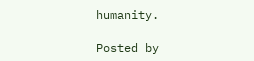humanity.

Posted by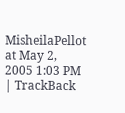MisheilaPellot at May 2, 2005 1:03 PM | TrackBack